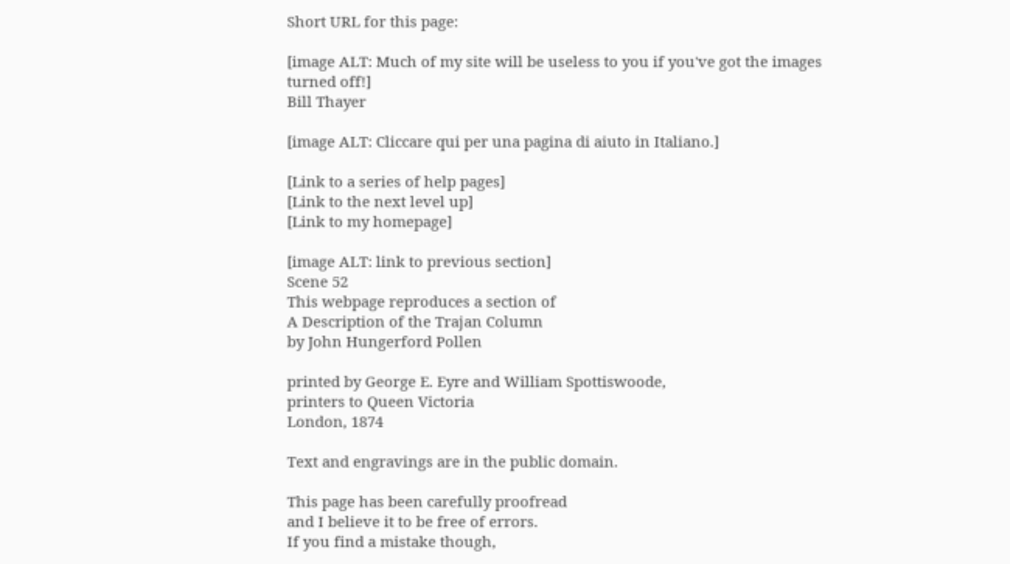Short URL for this page:

[image ALT: Much of my site will be useless to you if you've got the images turned off!]
Bill Thayer

[image ALT: Cliccare qui per una pagina di aiuto in Italiano.]

[Link to a series of help pages]
[Link to the next level up]
[Link to my homepage]

[image ALT: link to previous section]
Scene 52
This webpage reproduces a section of
A Description of the Trajan Column
by John Hungerford Pollen

printed by George E. Eyre and William Spottiswoode,
printers to Queen Victoria
London, 1874

Text and engravings are in the public domain.

This page has been carefully proofread
and I believe it to be free of errors.
If you find a mistake though,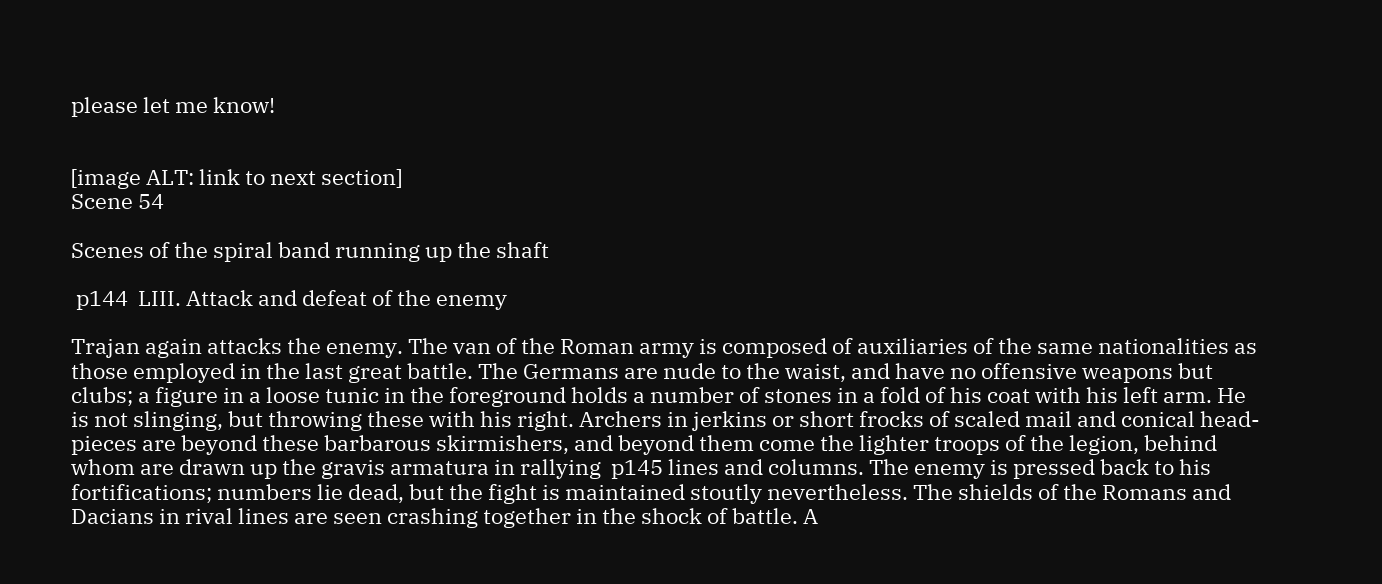please let me know!


[image ALT: link to next section]
Scene 54

Scenes of the spiral band running up the shaft

 p144  LIII. Attack and defeat of the enemy

Trajan again attacks the enemy. The van of the Roman army is composed of auxiliaries of the same nationalities as those employed in the last great battle. The Germans are nude to the waist, and have no offensive weapons but clubs; a figure in a loose tunic in the foreground holds a number of stones in a fold of his coat with his left arm. He is not slinging, but throwing these with his right. Archers in jerkins or short frocks of scaled mail and conical head-pieces are beyond these barbarous skirmishers, and beyond them come the lighter troops of the legion, behind whom are drawn up the gravis armatura in rallying  p145 lines and columns. The enemy is pressed back to his fortifications; numbers lie dead, but the fight is maintained stoutly nevertheless. The shields of the Romans and Dacians in rival lines are seen crashing together in the shock of battle. A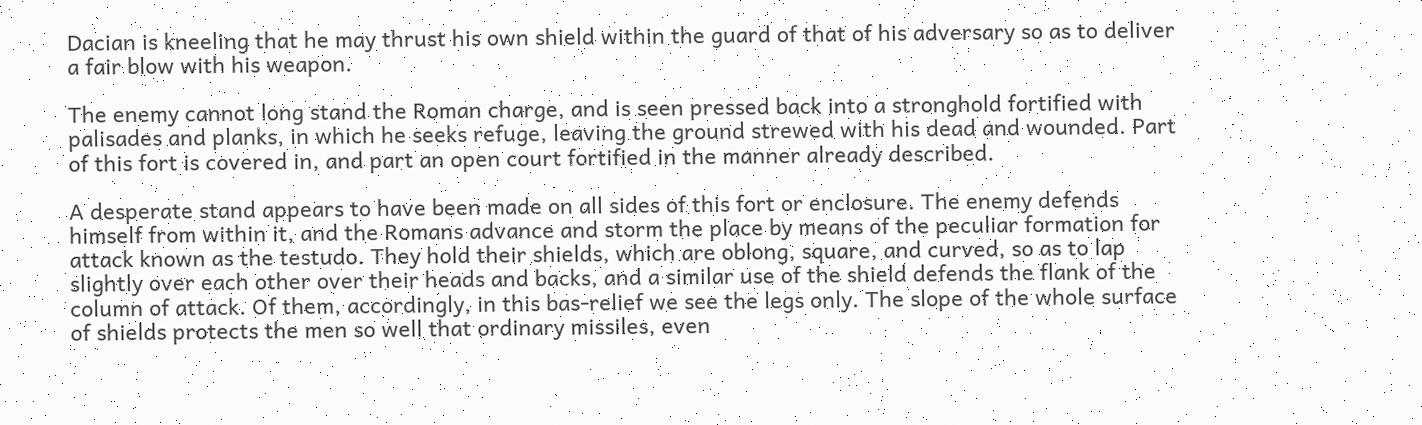Dacian is kneeling that he may thrust his own shield within the guard of that of his adversary so as to deliver a fair blow with his weapon.

The enemy cannot long stand the Roman charge, and is seen pressed back into a stronghold fortified with palisades and planks, in which he seeks refuge, leaving the ground strewed with his dead and wounded. Part of this fort is covered in, and part an open court fortified in the manner already described.

A desperate stand appears to have been made on all sides of this fort or enclosure. The enemy defends himself from within it, and the Romans advance and storm the place by means of the peculiar formation for attack known as the testudo. They hold their shields, which are oblong, square, and curved, so as to lap slightly over each other over their heads and backs, and a similar use of the shield defends the flank of the column of attack. Of them, accordingly, in this bas-relief we see the legs only. The slope of the whole surface of shields protects the men so well that ordinary missiles, even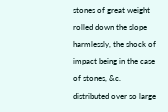stones of great weight rolled down the slope harmlessly, the shock of impact being in the case of stones, &c. distributed over so large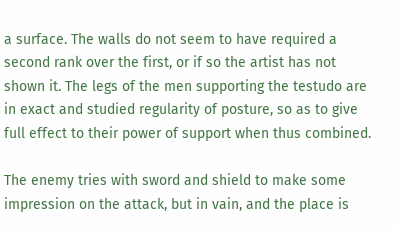a surface. The walls do not seem to have required a second rank over the first, or if so the artist has not shown it. The legs of the men supporting the testudo are in exact and studied regularity of posture, so as to give full effect to their power of support when thus combined.

The enemy tries with sword and shield to make some impression on the attack, but in vain, and the place is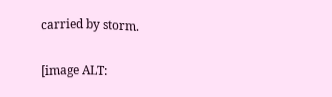carried by storm.

[image ALT: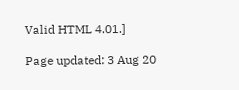Valid HTML 4.01.]

Page updated: 3 Aug 20